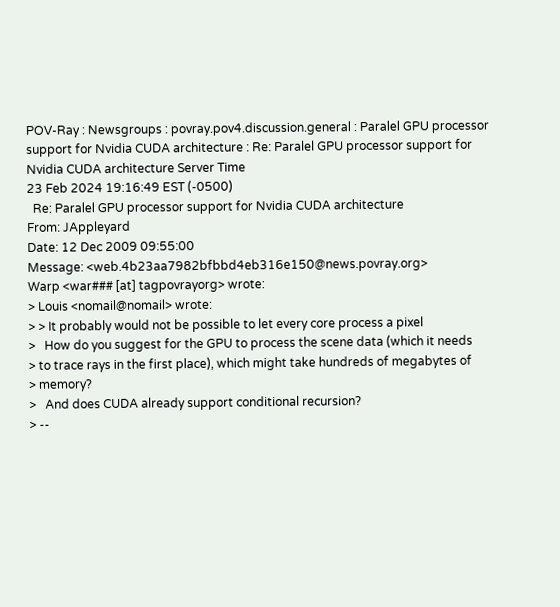POV-Ray : Newsgroups : povray.pov4.discussion.general : Paralel GPU processor support for Nvidia CUDA architecture : Re: Paralel GPU processor support for Nvidia CUDA architecture Server Time
23 Feb 2024 19:16:49 EST (-0500)
  Re: Paralel GPU processor support for Nvidia CUDA architecture
From: JAppleyard
Date: 12 Dec 2009 09:55:00
Message: <web.4b23aa7982bfbbd4eb316e150@news.povray.org>
Warp <war### [at] tagpovrayorg> wrote:
> Louis <nomail@nomail> wrote:
> > It probably would not be possible to let every core process a pixel
>   How do you suggest for the GPU to process the scene data (which it needs
> to trace rays in the first place), which might take hundreds of megabytes of
> memory?
>   And does CUDA already support conditional recursion?
> --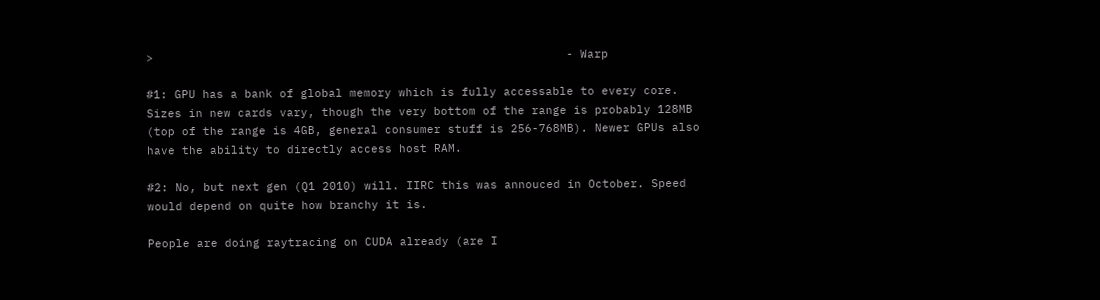>                                                           - Warp

#1: GPU has a bank of global memory which is fully accessable to every core.
Sizes in new cards vary, though the very bottom of the range is probably 128MB
(top of the range is 4GB, general consumer stuff is 256-768MB). Newer GPUs also
have the ability to directly access host RAM.

#2: No, but next gen (Q1 2010) will. IIRC this was annouced in October. Speed
would depend on quite how branchy it is.

People are doing raytracing on CUDA already (are I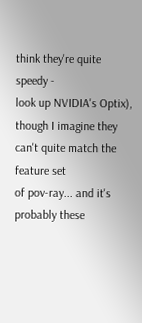think they're quite speedy -
look up NVIDIA's Optix), though I imagine they can't quite match the feature set
of pov-ray... and it's probably these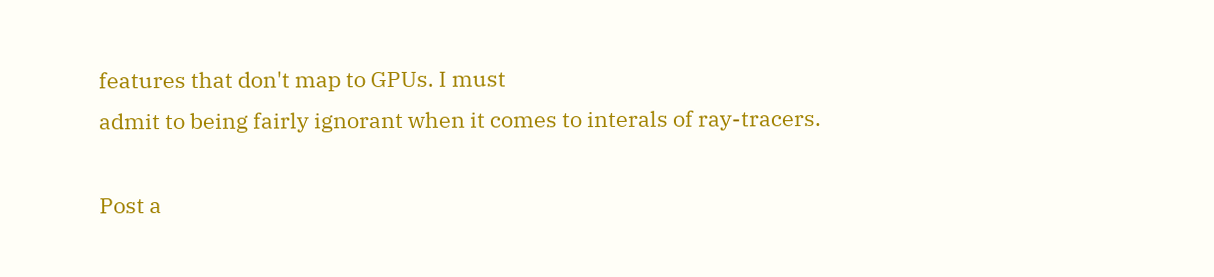features that don't map to GPUs. I must
admit to being fairly ignorant when it comes to interals of ray-tracers.

Post a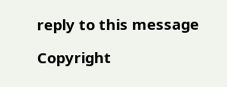reply to this message

Copyright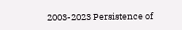2003-2023 Persistence of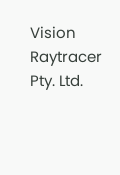Vision Raytracer Pty. Ltd.